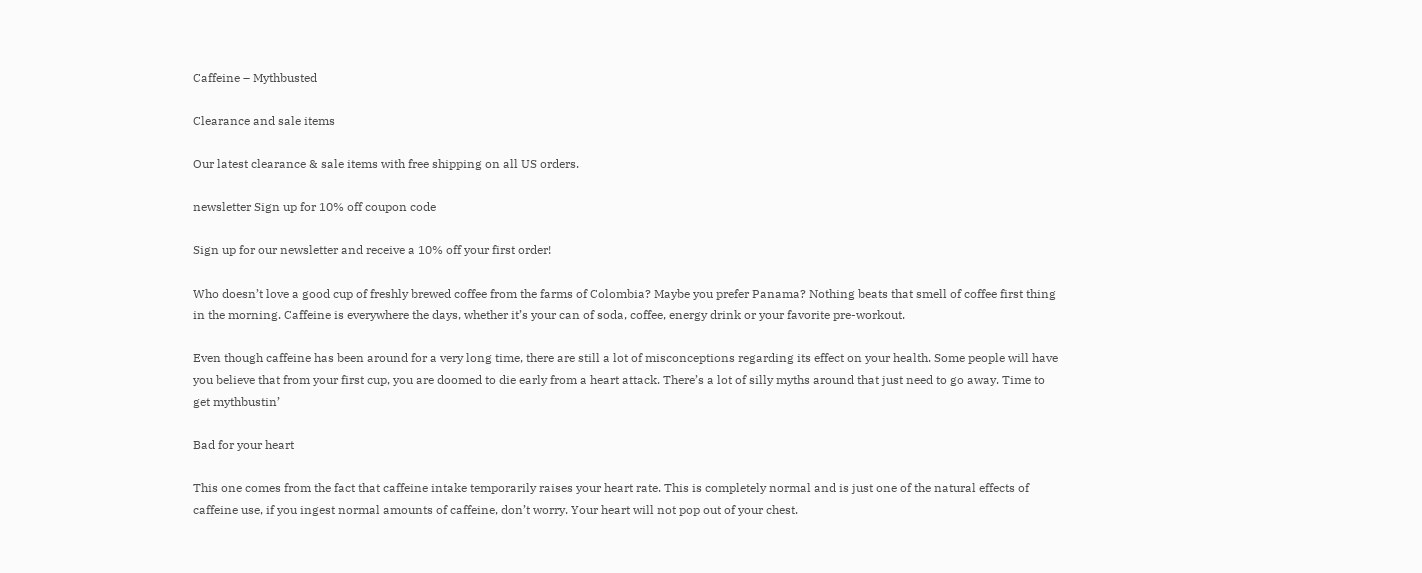Caffeine – Mythbusted

Clearance and sale items

Our latest clearance & sale items with free shipping on all US orders.

newsletter Sign up for 10% off coupon code

Sign up for our newsletter and receive a 10% off your first order!

Who doesn’t love a good cup of freshly brewed coffee from the farms of Colombia? Maybe you prefer Panama? Nothing beats that smell of coffee first thing in the morning. Caffeine is everywhere the days, whether it’s your can of soda, coffee, energy drink or your favorite pre-workout.

Even though caffeine has been around for a very long time, there are still a lot of misconceptions regarding its effect on your health. Some people will have you believe that from your first cup, you are doomed to die early from a heart attack. There’s a lot of silly myths around that just need to go away. Time to get mythbustin’

Bad for your heart

This one comes from the fact that caffeine intake temporarily raises your heart rate. This is completely normal and is just one of the natural effects of caffeine use, if you ingest normal amounts of caffeine, don’t worry. Your heart will not pop out of your chest.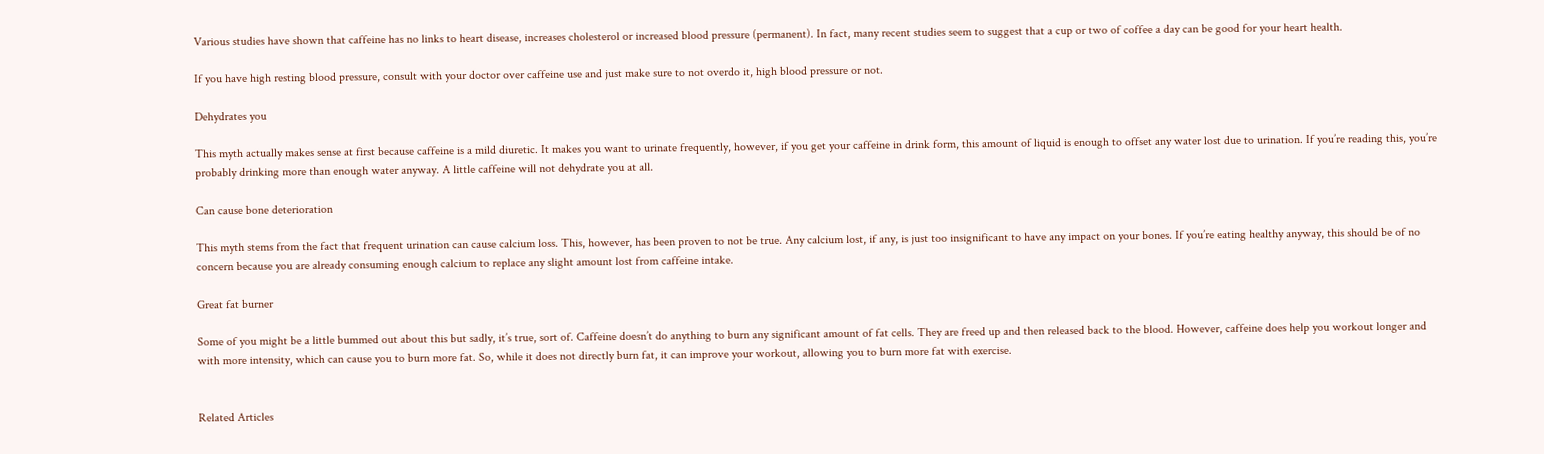Various studies have shown that caffeine has no links to heart disease, increases cholesterol or increased blood pressure (permanent). In fact, many recent studies seem to suggest that a cup or two of coffee a day can be good for your heart health.

If you have high resting blood pressure, consult with your doctor over caffeine use and just make sure to not overdo it, high blood pressure or not.

Dehydrates you

This myth actually makes sense at first because caffeine is a mild diuretic. It makes you want to urinate frequently, however, if you get your caffeine in drink form, this amount of liquid is enough to offset any water lost due to urination. If you’re reading this, you’re probably drinking more than enough water anyway. A little caffeine will not dehydrate you at all.

Can cause bone deterioration

This myth stems from the fact that frequent urination can cause calcium loss. This, however, has been proven to not be true. Any calcium lost, if any, is just too insignificant to have any impact on your bones. If you’re eating healthy anyway, this should be of no concern because you are already consuming enough calcium to replace any slight amount lost from caffeine intake.

Great fat burner

Some of you might be a little bummed out about this but sadly, it’s true, sort of. Caffeine doesn’t do anything to burn any significant amount of fat cells. They are freed up and then released back to the blood. However, caffeine does help you workout longer and with more intensity, which can cause you to burn more fat. So, while it does not directly burn fat, it can improve your workout, allowing you to burn more fat with exercise.


Related Articles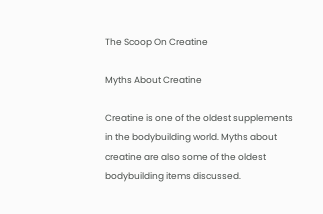The Scoop On Creatine

Myths About Creatine

Creatine is one of the oldest supplements in the bodybuilding world. Myths about creatine are also some of the oldest bodybuilding items discussed.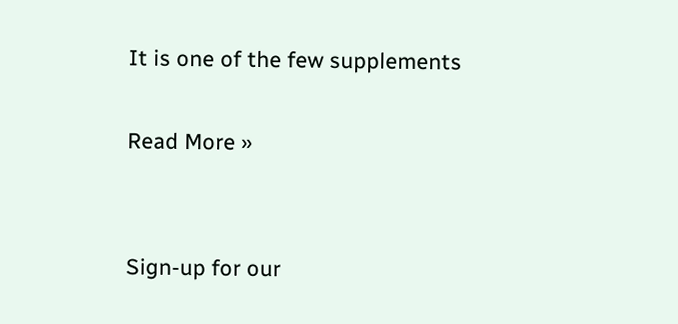It is one of the few supplements

Read More »


Sign-up for our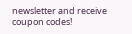newsletter and receive coupon codes!